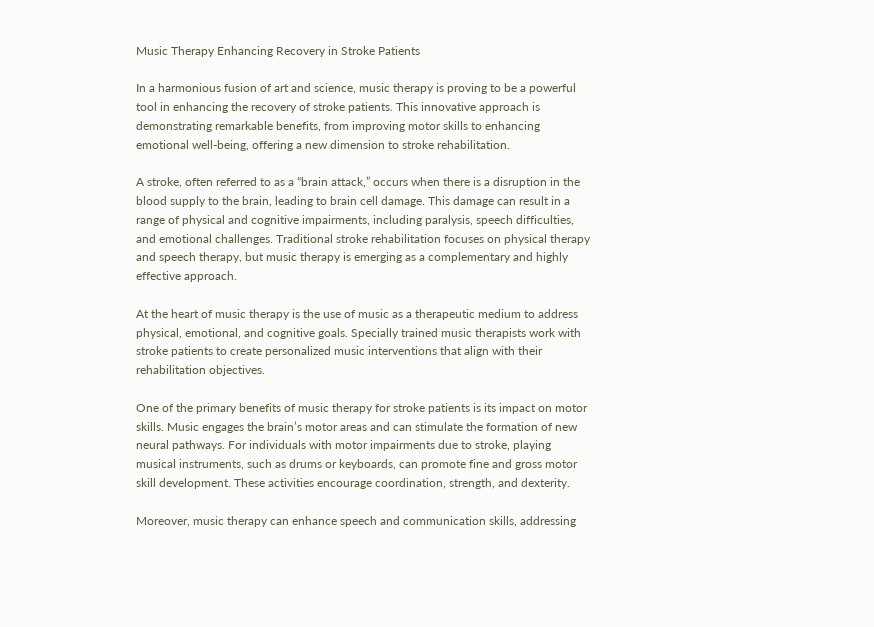Music Therapy Enhancing Recovery in Stroke Patients

In a harmonious fusion of art and science, music therapy is proving to be a powerful tool in enhancing the recovery of stroke patients. This innovative approach is demonstrating remarkable benefits, from improving motor skills to enhancing emotional well-being, offering a new dimension to stroke rehabilitation.

A stroke, often referred to as a “brain attack,” occurs when there is a disruption in the blood supply to the brain, leading to brain cell damage. This damage can result in a range of physical and cognitive impairments, including paralysis, speech difficulties, and emotional challenges. Traditional stroke rehabilitation focuses on physical therapy and speech therapy, but music therapy is emerging as a complementary and highly effective approach.

At the heart of music therapy is the use of music as a therapeutic medium to address physical, emotional, and cognitive goals. Specially trained music therapists work with stroke patients to create personalized music interventions that align with their rehabilitation objectives.

One of the primary benefits of music therapy for stroke patients is its impact on motor skills. Music engages the brain’s motor areas and can stimulate the formation of new neural pathways. For individuals with motor impairments due to stroke, playing musical instruments, such as drums or keyboards, can promote fine and gross motor skill development. These activities encourage coordination, strength, and dexterity.

Moreover, music therapy can enhance speech and communication skills, addressing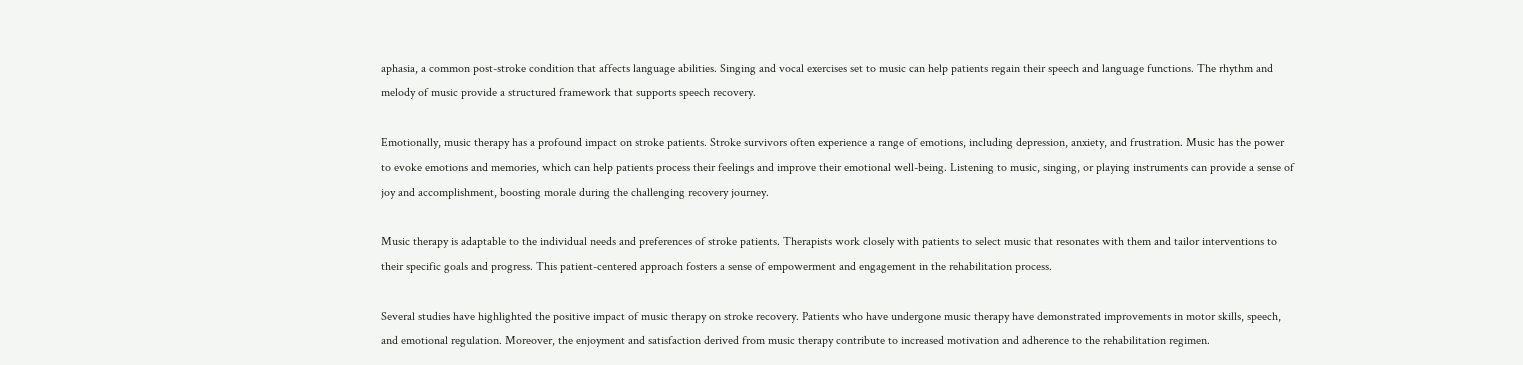aphasia, a common post-stroke condition that affects language abilities. Singing and vocal exercises set to music can help patients regain their speech and language functions. The rhythm and melody of music provide a structured framework that supports speech recovery.

Emotionally, music therapy has a profound impact on stroke patients. Stroke survivors often experience a range of emotions, including depression, anxiety, and frustration. Music has the power to evoke emotions and memories, which can help patients process their feelings and improve their emotional well-being. Listening to music, singing, or playing instruments can provide a sense of joy and accomplishment, boosting morale during the challenging recovery journey.

Music therapy is adaptable to the individual needs and preferences of stroke patients. Therapists work closely with patients to select music that resonates with them and tailor interventions to their specific goals and progress. This patient-centered approach fosters a sense of empowerment and engagement in the rehabilitation process.

Several studies have highlighted the positive impact of music therapy on stroke recovery. Patients who have undergone music therapy have demonstrated improvements in motor skills, speech, and emotional regulation. Moreover, the enjoyment and satisfaction derived from music therapy contribute to increased motivation and adherence to the rehabilitation regimen.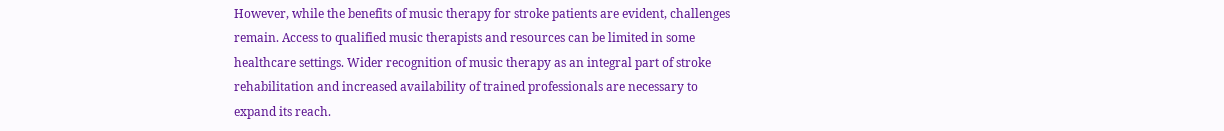However, while the benefits of music therapy for stroke patients are evident, challenges remain. Access to qualified music therapists and resources can be limited in some healthcare settings. Wider recognition of music therapy as an integral part of stroke rehabilitation and increased availability of trained professionals are necessary to expand its reach.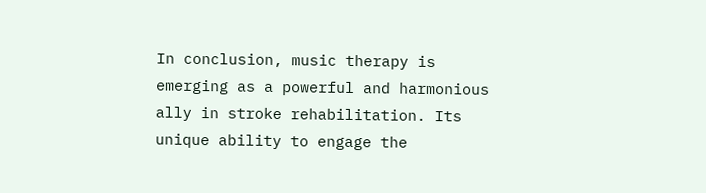In conclusion, music therapy is emerging as a powerful and harmonious ally in stroke rehabilitation. Its unique ability to engage the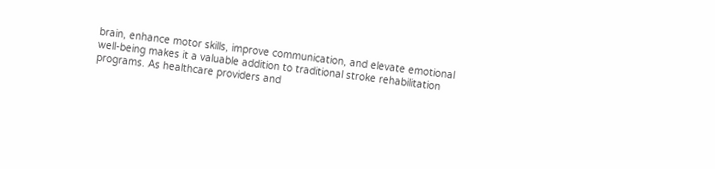brain, enhance motor skills, improve communication, and elevate emotional well-being makes it a valuable addition to traditional stroke rehabilitation programs. As healthcare providers and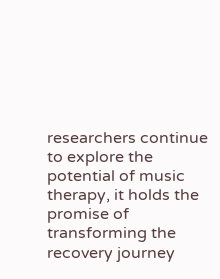researchers continue to explore the potential of music therapy, it holds the promise of transforming the recovery journey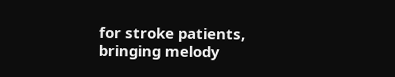for stroke patients, bringing melody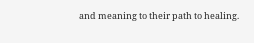and meaning to their path to healing.